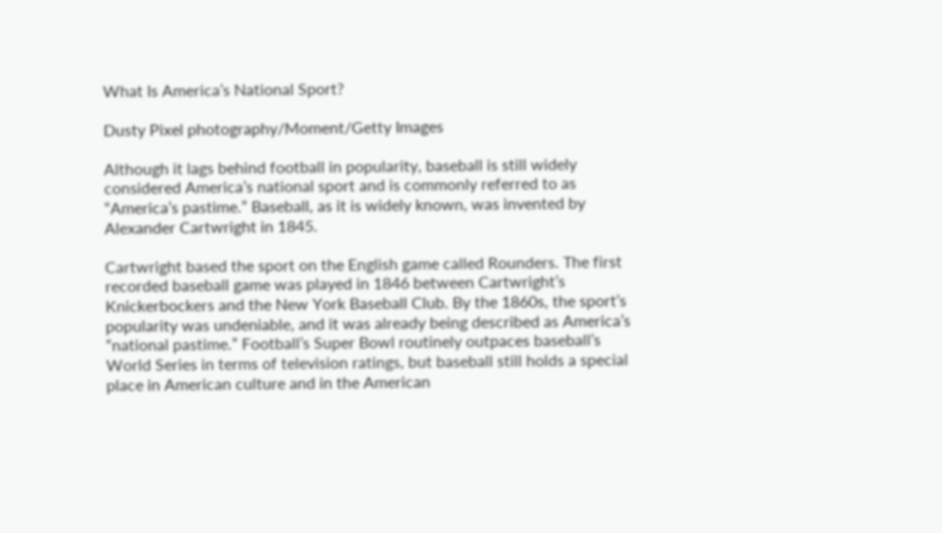What Is America’s National Sport?

Dusty Pixel photography/Moment/Getty Images

Although it lags behind football in popularity, baseball is still widely considered America’s national sport and is commonly referred to as “America’s pastime.” Baseball, as it is widely known, was invented by Alexander Cartwright in 1845.

Cartwright based the sport on the English game called Rounders. The first recorded baseball game was played in 1846 between Cartwright’s Knickerbockers and the New York Baseball Club. By the 1860s, the sport’s popularity was undeniable, and it was already being described as America’s “national pastime.” Football’s Super Bowl routinely outpaces baseball’s World Series in terms of television ratings, but baseball still holds a special place in American culture and in the American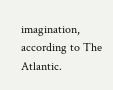imagination, according to The Atlantic.